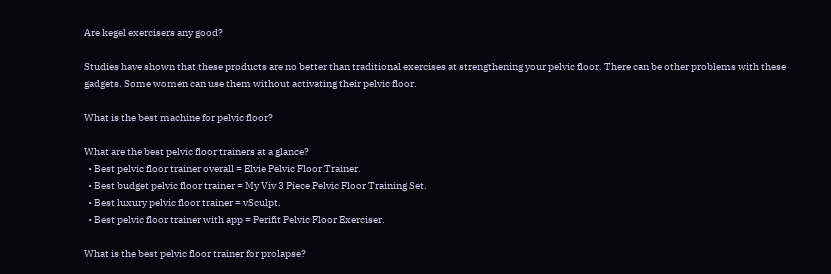Are kegel exercisers any good?

Studies have shown that these products are no better than traditional exercises at strengthening your pelvic floor. There can be other problems with these gadgets. Some women can use them without activating their pelvic floor.

What is the best machine for pelvic floor?

What are the best pelvic floor trainers at a glance?
  • Best pelvic floor trainer overall = Elvie Pelvic Floor Trainer.
  • Best budget pelvic floor trainer = My Viv 3 Piece Pelvic Floor Training Set.
  • Best luxury pelvic floor trainer = vSculpt.
  • Best pelvic floor trainer with app = Perifit Pelvic Floor Exerciser.

What is the best pelvic floor trainer for prolapse?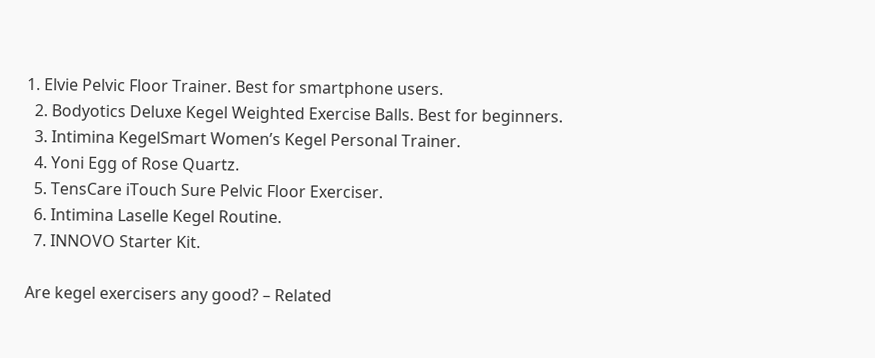1. Elvie Pelvic Floor Trainer. Best for smartphone users.
  2. Bodyotics Deluxe Kegel Weighted Exercise Balls. Best for beginners.
  3. Intimina KegelSmart Women’s Kegel Personal Trainer.
  4. Yoni Egg of Rose Quartz.
  5. TensCare iTouch Sure Pelvic Floor Exerciser.
  6. Intimina Laselle Kegel Routine.
  7. INNOVO Starter Kit.

Are kegel exercisers any good? – Related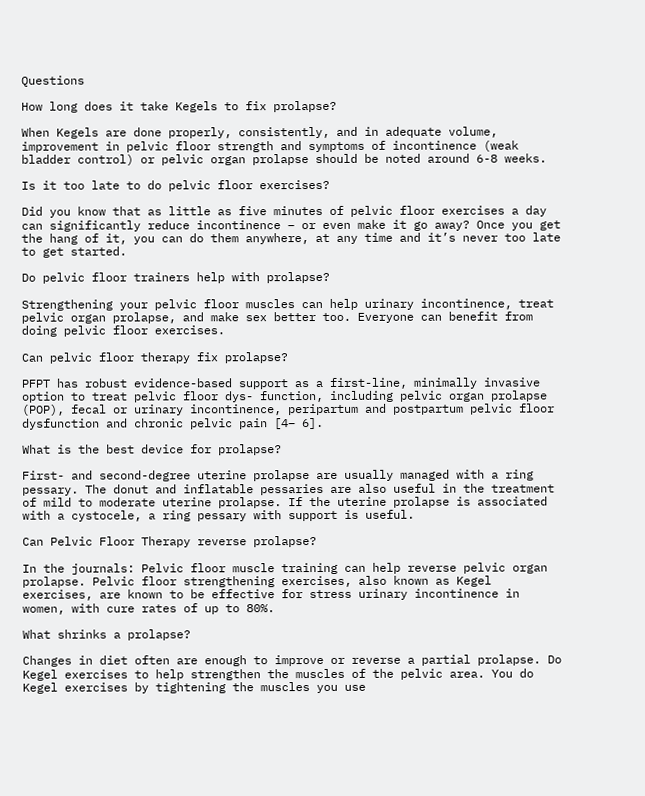Questions

How long does it take Kegels to fix prolapse?

When Kegels are done properly, consistently, and in adequate volume, improvement in pelvic floor strength and symptoms of incontinence (weak bladder control) or pelvic organ prolapse should be noted around 6-8 weeks.

Is it too late to do pelvic floor exercises?

Did you know that as little as five minutes of pelvic floor exercises a day can significantly reduce incontinence – or even make it go away? Once you get the hang of it, you can do them anywhere, at any time and it’s never too late to get started.

Do pelvic floor trainers help with prolapse?

Strengthening your pelvic floor muscles can help urinary incontinence, treat pelvic organ prolapse, and make sex better too. Everyone can benefit from doing pelvic floor exercises.

Can pelvic floor therapy fix prolapse?

PFPT has robust evidence-based support as a first-line, minimally invasive option to treat pelvic floor dys- function, including pelvic organ prolapse (POP), fecal or urinary incontinence, peripartum and postpartum pelvic floor dysfunction and chronic pelvic pain [4– 6].

What is the best device for prolapse?

First- and second-degree uterine prolapse are usually managed with a ring pessary. The donut and inflatable pessaries are also useful in the treatment of mild to moderate uterine prolapse. If the uterine prolapse is associated with a cystocele, a ring pessary with support is useful.

Can Pelvic Floor Therapy reverse prolapse?

In the journals: Pelvic floor muscle training can help reverse pelvic organ prolapse. Pelvic floor strengthening exercises, also known as Kegel exercises, are known to be effective for stress urinary incontinence in women, with cure rates of up to 80%.

What shrinks a prolapse?

Changes in diet often are enough to improve or reverse a partial prolapse. Do Kegel exercises to help strengthen the muscles of the pelvic area. You do Kegel exercises by tightening the muscles you use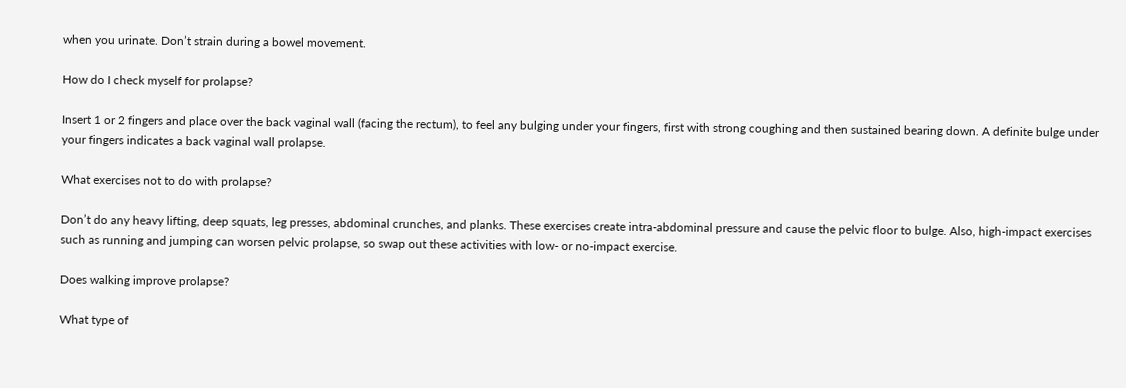when you urinate. Don’t strain during a bowel movement.

How do I check myself for prolapse?

Insert 1 or 2 fingers and place over the back vaginal wall (facing the rectum), to feel any bulging under your fingers, first with strong coughing and then sustained bearing down. A definite bulge under your fingers indicates a back vaginal wall prolapse.

What exercises not to do with prolapse?

Don’t do any heavy lifting, deep squats, leg presses, abdominal crunches, and planks. These exercises create intra-abdominal pressure and cause the pelvic floor to bulge. Also, high-impact exercises such as running and jumping can worsen pelvic prolapse, so swap out these activities with low- or no-impact exercise.

Does walking improve prolapse?

What type of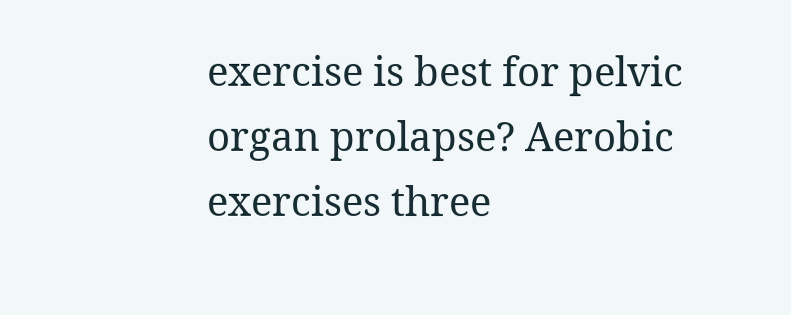exercise is best for pelvic organ prolapse? Aerobic exercises three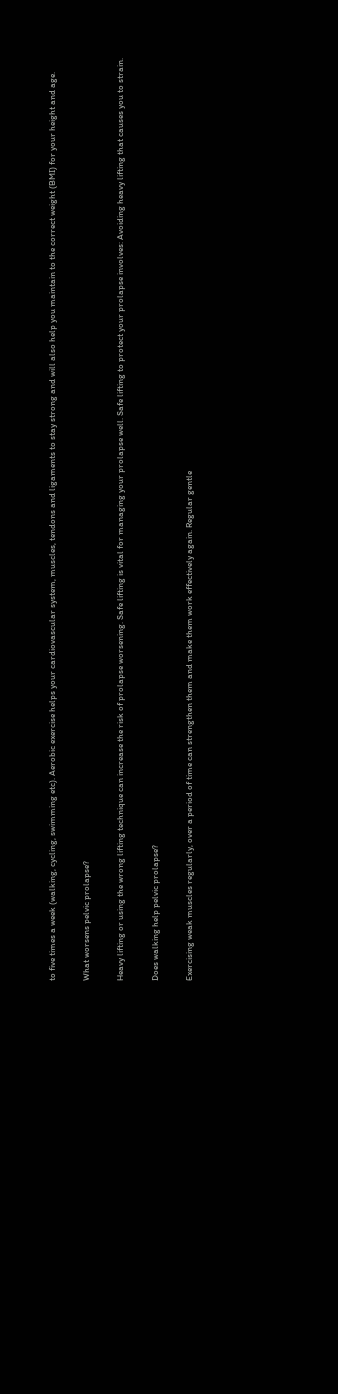to five times a week (walking, cycling, swimming etc). Aerobic exercise helps your cardiovascular system, muscles, tendons and ligaments to stay strong and will also help you maintain to the correct weight (BMI) for your height and age.

What worsens pelvic prolapse?

Heavy lifting or using the wrong lifting technique can increase the risk of prolapse worsening. Safe lifting is vital for managing your prolapse well. Safe lifting to protect your prolapse involves: Avoiding heavy lifting that causes you to strain.

Does walking help pelvic prolapse?

Exercising weak muscles regularly, over a period of time can strengthen them and make them work effectively again. Regular gentle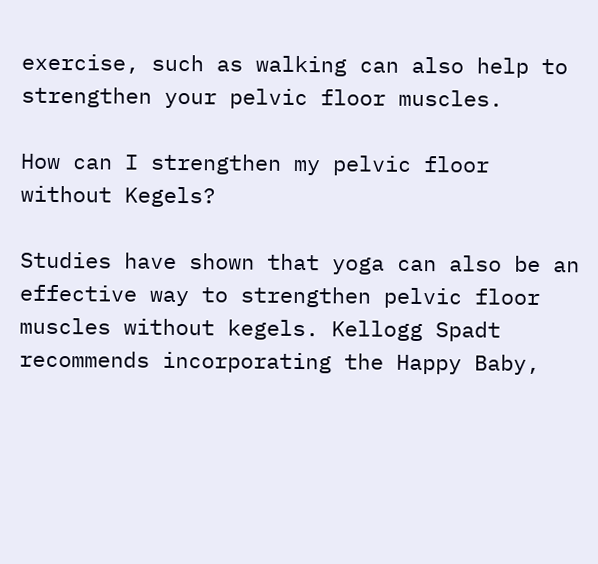exercise, such as walking can also help to strengthen your pelvic floor muscles.

How can I strengthen my pelvic floor without Kegels?

Studies have shown that yoga can also be an effective way to strengthen pelvic floor muscles without kegels. Kellogg Spadt recommends incorporating the Happy Baby,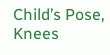Child’s Pose, Knees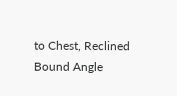to Chest, Reclined Bound Angle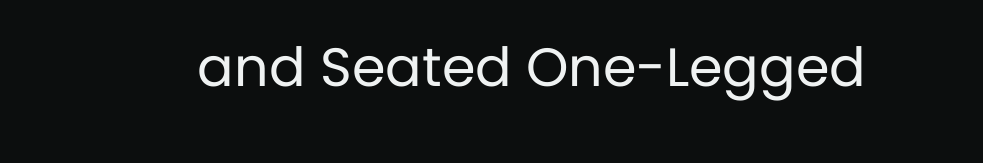and Seated One-Legged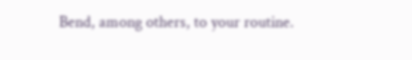Bend, among others, to your routine.